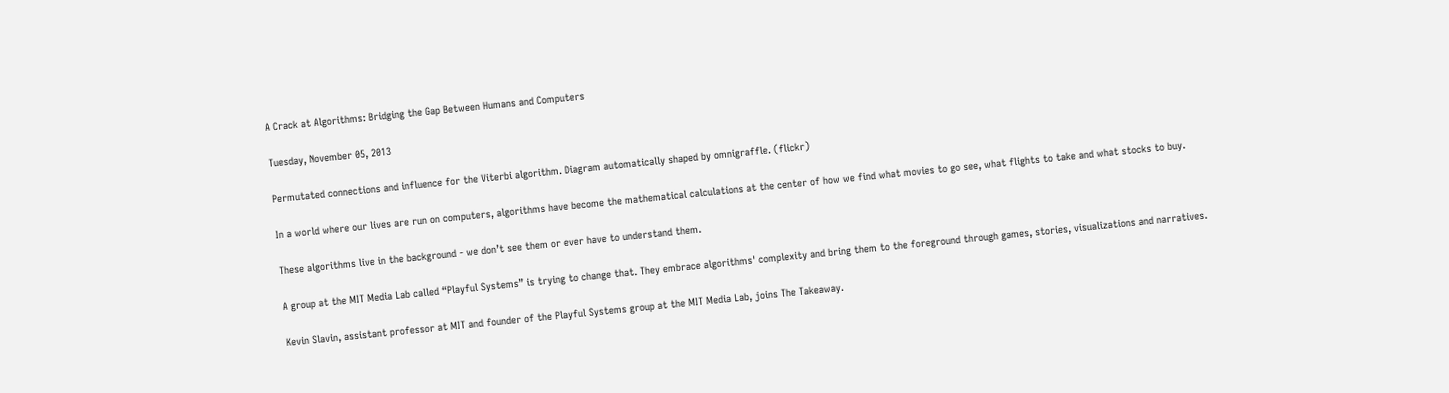A Crack at Algorithms: Bridging the Gap Between Humans and Computers

Tuesday, November 05, 2013

Permutated connections and influence for the Viterbi algorithm. Diagram automatically shaped by omnigraffle. (flickr)

In a world where our lives are run on computers, algorithms have become the mathematical calculations at the center of how we find what movies to go see, what flights to take and what stocks to buy.

These algorithms live in the background - we don’t see them or ever have to understand them.

A group at the MIT Media Lab called “Playful Systems” is trying to change that. They embrace algorithms' complexity and bring them to the foreground through games, stories, visualizations and narratives.

Kevin Slavin, assistant professor at MIT and founder of the Playful Systems group at the MIT Media Lab, joins The Takeaway.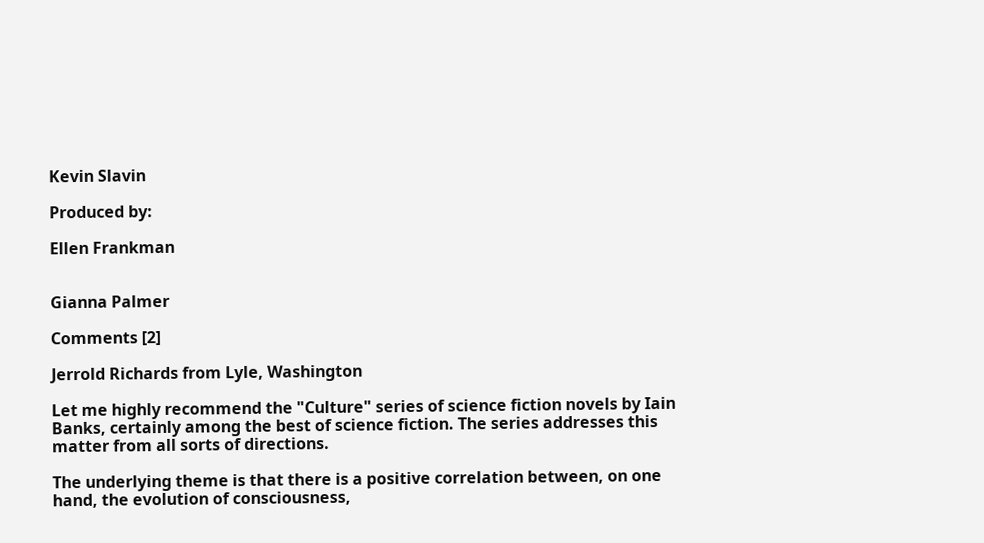Kevin Slavin

Produced by:

Ellen Frankman


Gianna Palmer

Comments [2]

Jerrold Richards from Lyle, Washington

Let me highly recommend the "Culture" series of science fiction novels by Iain Banks, certainly among the best of science fiction. The series addresses this matter from all sorts of directions.

The underlying theme is that there is a positive correlation between, on one hand, the evolution of consciousness,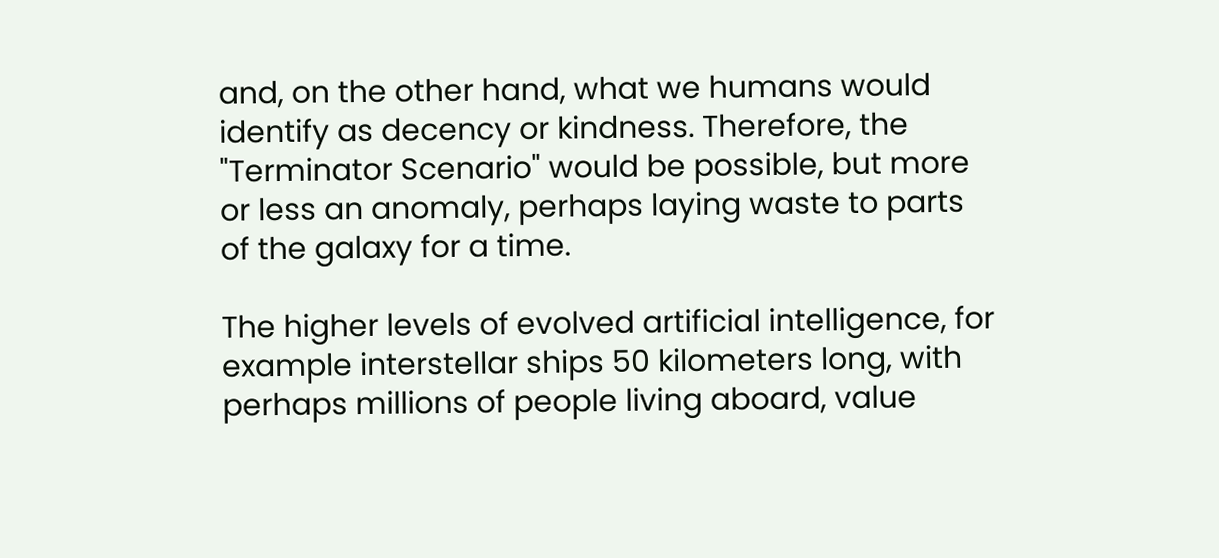and, on the other hand, what we humans would identify as decency or kindness. Therefore, the "Terminator Scenario" would be possible, but more or less an anomaly, perhaps laying waste to parts of the galaxy for a time.

The higher levels of evolved artificial intelligence, for example interstellar ships 50 kilometers long, with perhaps millions of people living aboard, value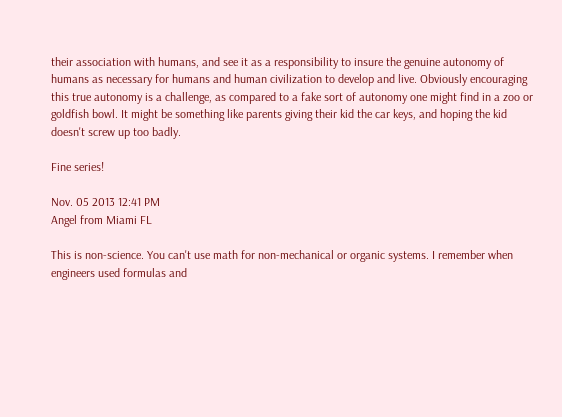their association with humans, and see it as a responsibility to insure the genuine autonomy of humans as necessary for humans and human civilization to develop and live. Obviously encouraging this true autonomy is a challenge, as compared to a fake sort of autonomy one might find in a zoo or goldfish bowl. It might be something like parents giving their kid the car keys, and hoping the kid doesn't screw up too badly.

Fine series!

Nov. 05 2013 12:41 PM
Angel from Miami FL

This is non-science. You can't use math for non-mechanical or organic systems. I remember when engineers used formulas and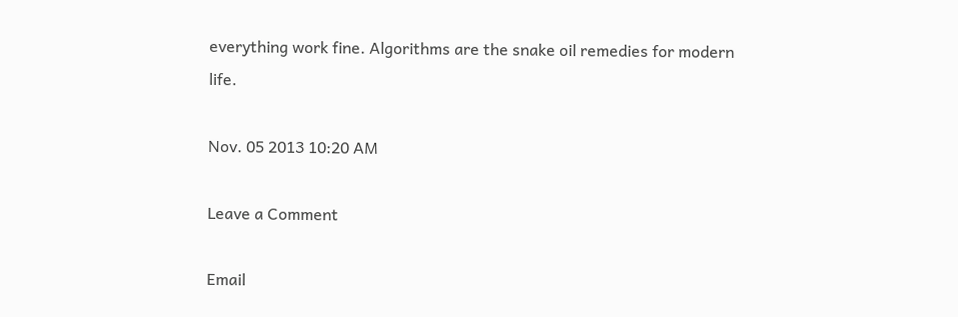everything work fine. Algorithms are the snake oil remedies for modern life.

Nov. 05 2013 10:20 AM

Leave a Comment

Email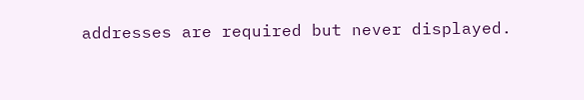addresses are required but never displayed.